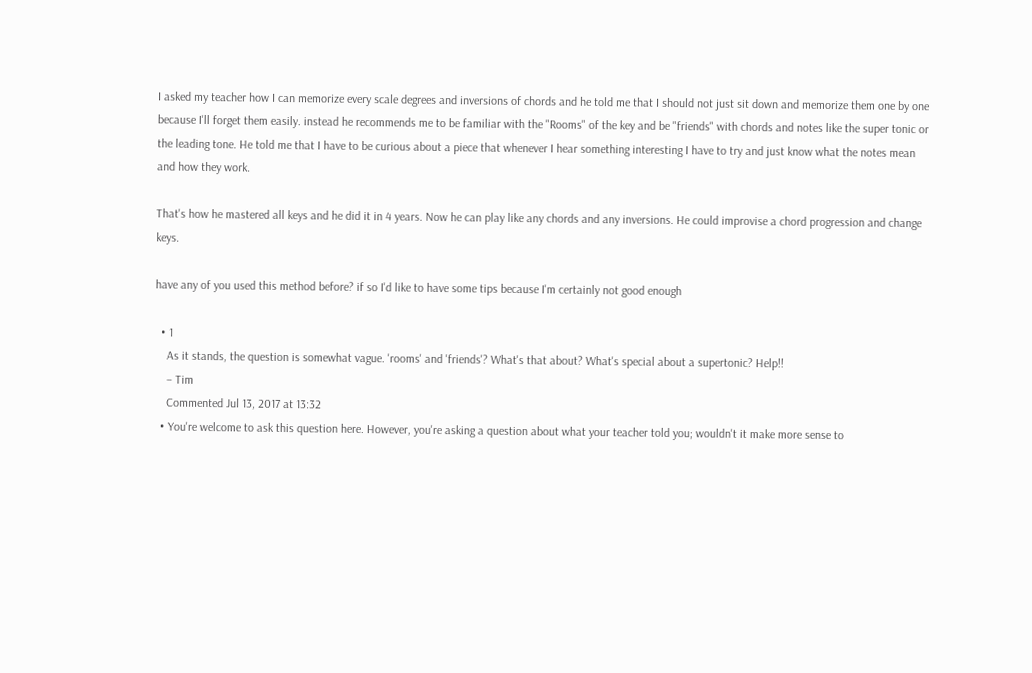I asked my teacher how I can memorize every scale degrees and inversions of chords and he told me that I should not just sit down and memorize them one by one because I'll forget them easily. instead he recommends me to be familiar with the "Rooms" of the key and be "friends" with chords and notes like the super tonic or the leading tone. He told me that I have to be curious about a piece that whenever I hear something interesting I have to try and just know what the notes mean and how they work.

That's how he mastered all keys and he did it in 4 years. Now he can play like any chords and any inversions. He could improvise a chord progression and change keys.

have any of you used this method before? if so I'd like to have some tips because I'm certainly not good enough

  • 1
    As it stands, the question is somewhat vague. 'rooms' and 'friends'? What's that about? What's special about a supertonic? Help!!
    – Tim
    Commented Jul 13, 2017 at 13:32
  • You're welcome to ask this question here. However, you're asking a question about what your teacher told you; wouldn't it make more sense to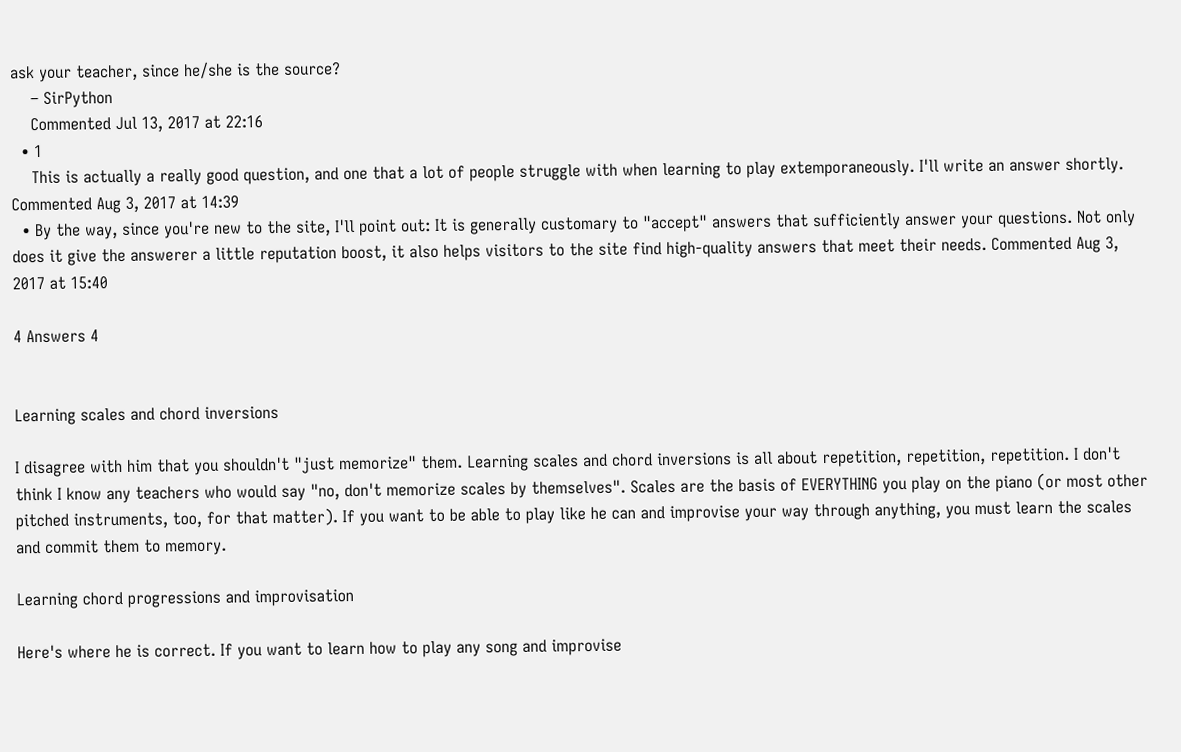ask your teacher, since he/she is the source?
    – SirPython
    Commented Jul 13, 2017 at 22:16
  • 1
    This is actually a really good question, and one that a lot of people struggle with when learning to play extemporaneously. I'll write an answer shortly. Commented Aug 3, 2017 at 14:39
  • By the way, since you're new to the site, I'll point out: It is generally customary to "accept" answers that sufficiently answer your questions. Not only does it give the answerer a little reputation boost, it also helps visitors to the site find high-quality answers that meet their needs. Commented Aug 3, 2017 at 15:40

4 Answers 4


Learning scales and chord inversions

I disagree with him that you shouldn't "just memorize" them. Learning scales and chord inversions is all about repetition, repetition, repetition. I don't think I know any teachers who would say "no, don't memorize scales by themselves". Scales are the basis of EVERYTHING you play on the piano (or most other pitched instruments, too, for that matter). If you want to be able to play like he can and improvise your way through anything, you must learn the scales and commit them to memory.

Learning chord progressions and improvisation

Here's where he is correct. If you want to learn how to play any song and improvise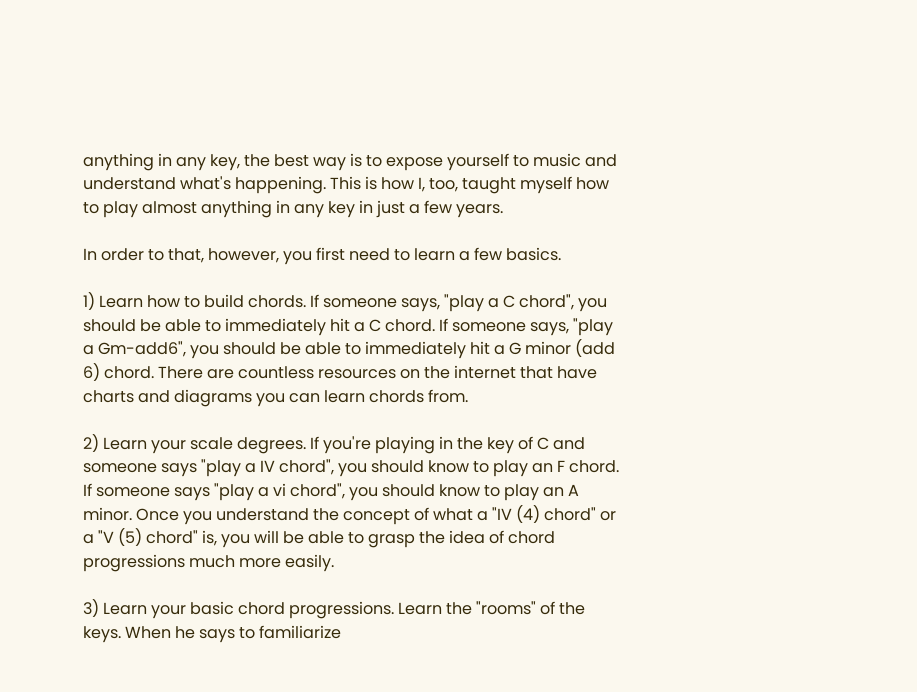anything in any key, the best way is to expose yourself to music and understand what's happening. This is how I, too, taught myself how to play almost anything in any key in just a few years.

In order to that, however, you first need to learn a few basics.

1) Learn how to build chords. If someone says, "play a C chord", you should be able to immediately hit a C chord. If someone says, "play a Gm-add6", you should be able to immediately hit a G minor (add 6) chord. There are countless resources on the internet that have charts and diagrams you can learn chords from.

2) Learn your scale degrees. If you're playing in the key of C and someone says "play a IV chord", you should know to play an F chord. If someone says "play a vi chord", you should know to play an A minor. Once you understand the concept of what a "IV (4) chord" or a "V (5) chord" is, you will be able to grasp the idea of chord progressions much more easily.

3) Learn your basic chord progressions. Learn the "rooms" of the keys. When he says to familiarize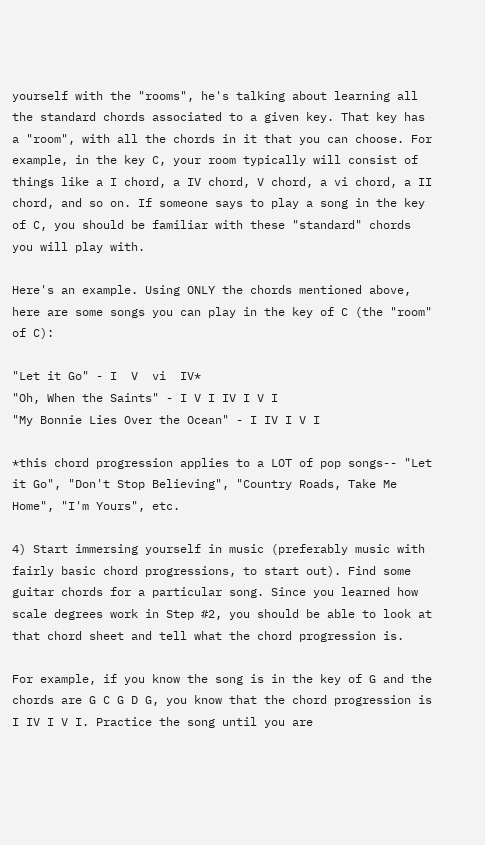yourself with the "rooms", he's talking about learning all the standard chords associated to a given key. That key has a "room", with all the chords in it that you can choose. For example, in the key C, your room typically will consist of things like a I chord, a IV chord, V chord, a vi chord, a II chord, and so on. If someone says to play a song in the key of C, you should be familiar with these "standard" chords you will play with.

Here's an example. Using ONLY the chords mentioned above, here are some songs you can play in the key of C (the "room" of C):

"Let it Go" - I  V  vi  IV*
"Oh, When the Saints" - I V I IV I V I
"My Bonnie Lies Over the Ocean" - I IV I V I

*this chord progression applies to a LOT of pop songs-- "Let it Go", "Don't Stop Believing", "Country Roads, Take Me Home", "I'm Yours", etc.

4) Start immersing yourself in music (preferably music with fairly basic chord progressions, to start out). Find some guitar chords for a particular song. Since you learned how scale degrees work in Step #2, you should be able to look at that chord sheet and tell what the chord progression is.

For example, if you know the song is in the key of G and the chords are G C G D G, you know that the chord progression is I IV I V I. Practice the song until you are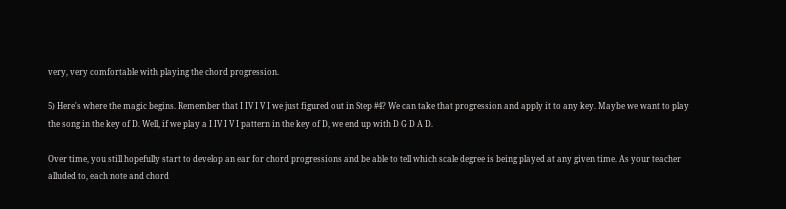very, very comfortable with playing the chord progression.

5) Here's where the magic begins. Remember that I IV I V I we just figured out in Step #4? We can take that progression and apply it to any key. Maybe we want to play the song in the key of D. Well, if we play a I IV I V I pattern in the key of D, we end up with D G D A D.

Over time, you still hopefully start to develop an ear for chord progressions and be able to tell which scale degree is being played at any given time. As your teacher alluded to, each note and chord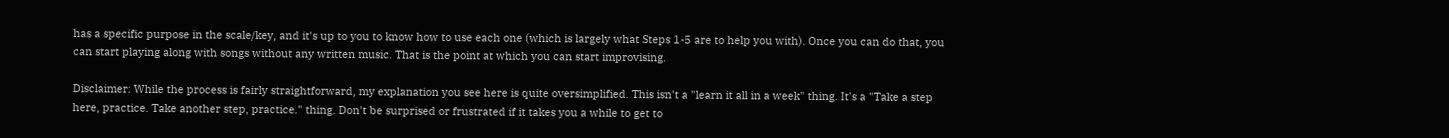has a specific purpose in the scale/key, and it's up to you to know how to use each one (which is largely what Steps 1-5 are to help you with). Once you can do that, you can start playing along with songs without any written music. That is the point at which you can start improvising.

Disclaimer: While the process is fairly straightforward, my explanation you see here is quite oversimplified. This isn't a "learn it all in a week" thing. It's a "Take a step here, practice. Take another step, practice." thing. Don't be surprised or frustrated if it takes you a while to get to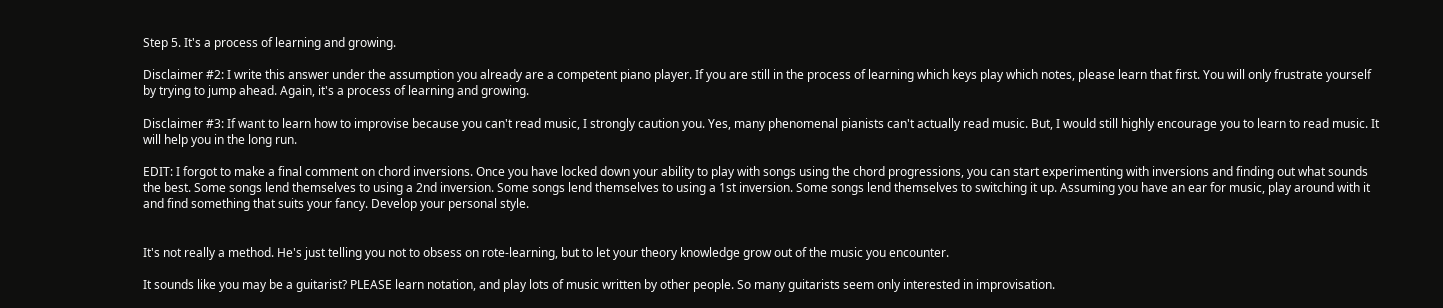Step 5. It's a process of learning and growing.

Disclaimer #2: I write this answer under the assumption you already are a competent piano player. If you are still in the process of learning which keys play which notes, please learn that first. You will only frustrate yourself by trying to jump ahead. Again, it's a process of learning and growing.

Disclaimer #3: If want to learn how to improvise because you can't read music, I strongly caution you. Yes, many phenomenal pianists can't actually read music. But, I would still highly encourage you to learn to read music. It will help you in the long run.

EDIT: I forgot to make a final comment on chord inversions. Once you have locked down your ability to play with songs using the chord progressions, you can start experimenting with inversions and finding out what sounds the best. Some songs lend themselves to using a 2nd inversion. Some songs lend themselves to using a 1st inversion. Some songs lend themselves to switching it up. Assuming you have an ear for music, play around with it and find something that suits your fancy. Develop your personal style.


It's not really a method. He's just telling you not to obsess on rote-learning, but to let your theory knowledge grow out of the music you encounter.

It sounds like you may be a guitarist? PLEASE learn notation, and play lots of music written by other people. So many guitarists seem only interested in improvisation.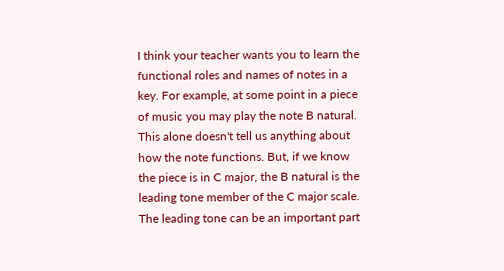I think your teacher wants you to learn the functional roles and names of notes in a key. For example, at some point in a piece of music you may play the note B natural. This alone doesn't tell us anything about how the note functions. But, if we know the piece is in C major, the B natural is the leading tone member of the C major scale. The leading tone can be an important part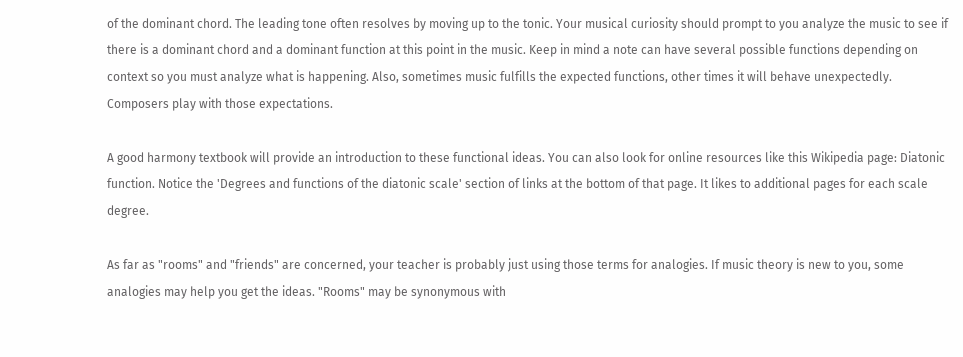of the dominant chord. The leading tone often resolves by moving up to the tonic. Your musical curiosity should prompt to you analyze the music to see if there is a dominant chord and a dominant function at this point in the music. Keep in mind a note can have several possible functions depending on context so you must analyze what is happening. Also, sometimes music fulfills the expected functions, other times it will behave unexpectedly. Composers play with those expectations.

A good harmony textbook will provide an introduction to these functional ideas. You can also look for online resources like this Wikipedia page: Diatonic function. Notice the 'Degrees and functions of the diatonic scale' section of links at the bottom of that page. It likes to additional pages for each scale degree.

As far as "rooms" and "friends" are concerned, your teacher is probably just using those terms for analogies. If music theory is new to you, some analogies may help you get the ideas. "Rooms" may be synonymous with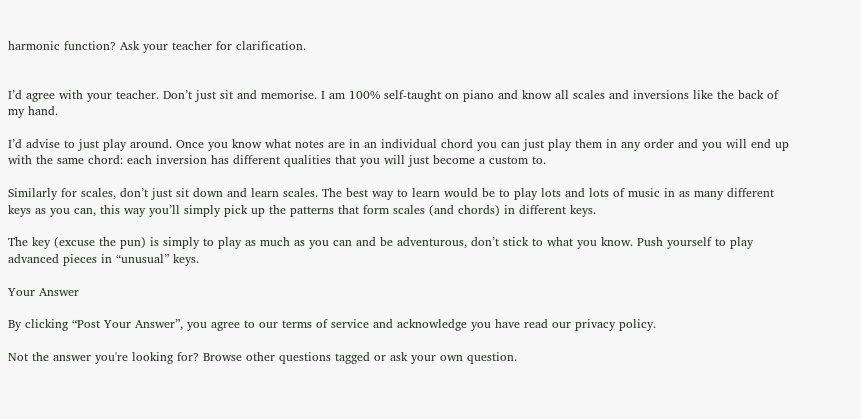harmonic function? Ask your teacher for clarification.


I’d agree with your teacher. Don’t just sit and memorise. I am 100% self-taught on piano and know all scales and inversions like the back of my hand.

I’d advise to just play around. Once you know what notes are in an individual chord you can just play them in any order and you will end up with the same chord: each inversion has different qualities that you will just become a custom to.

Similarly for scales, don’t just sit down and learn scales. The best way to learn would be to play lots and lots of music in as many different keys as you can, this way you’ll simply pick up the patterns that form scales (and chords) in different keys.

The key (excuse the pun) is simply to play as much as you can and be adventurous, don’t stick to what you know. Push yourself to play advanced pieces in “unusual” keys.

Your Answer

By clicking “Post Your Answer”, you agree to our terms of service and acknowledge you have read our privacy policy.

Not the answer you're looking for? Browse other questions tagged or ask your own question.